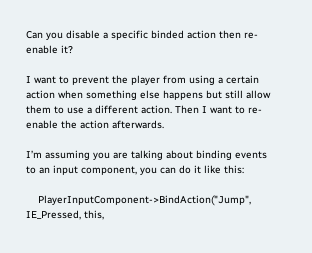Can you disable a specific binded action then re-enable it?

I want to prevent the player from using a certain action when something else happens but still allow them to use a different action. Then I want to re-enable the action afterwards.

I’m assuming you are talking about binding events to an input component, you can do it like this:

    PlayerInputComponent->BindAction("Jump", IE_Pressed, this,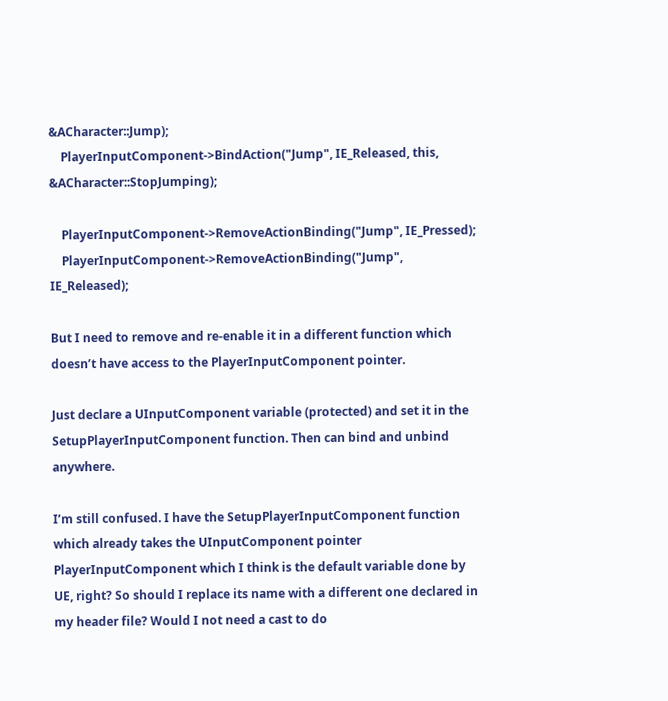&ACharacter::Jump);
    PlayerInputComponent->BindAction("Jump", IE_Released, this, &ACharacter::StopJumping);

    PlayerInputComponent->RemoveActionBinding("Jump", IE_Pressed);
    PlayerInputComponent->RemoveActionBinding("Jump", IE_Released);

But I need to remove and re-enable it in a different function which doesn’t have access to the PlayerInputComponent pointer.

Just declare a UInputComponent variable (protected) and set it in the SetupPlayerInputComponent function. Then can bind and unbind anywhere.

I’m still confused. I have the SetupPlayerInputComponent function which already takes the UInputComponent pointer PlayerInputComponent which I think is the default variable done by UE, right? So should I replace its name with a different one declared in my header file? Would I not need a cast to do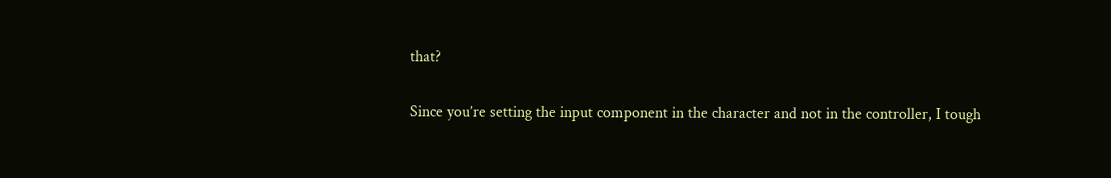that?

Since you’re setting the input component in the character and not in the controller, I tough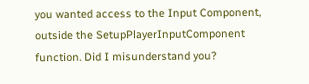you wanted access to the Input Component, outside the SetupPlayerInputComponent function. Did I misunderstand you?